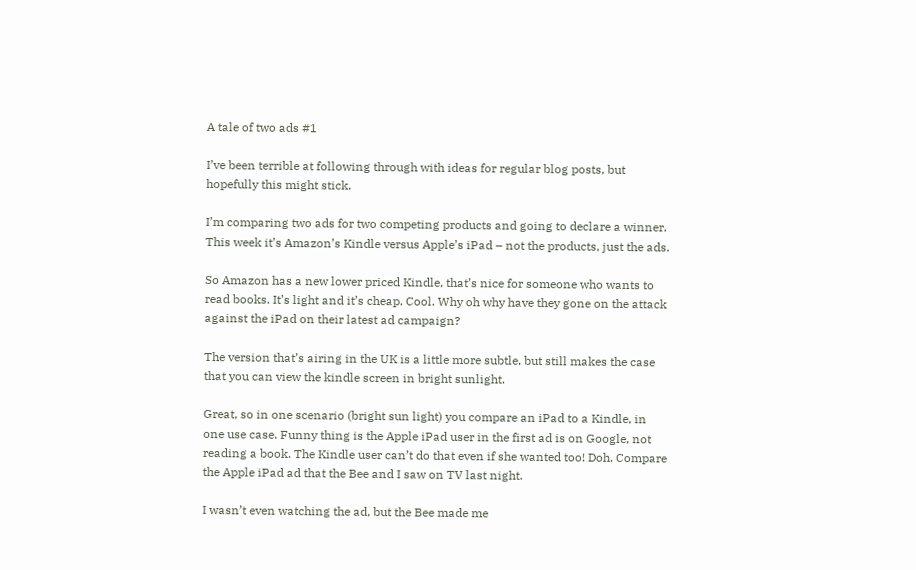A tale of two ads #1

I’ve been terrible at following through with ideas for regular blog posts, but hopefully this might stick.

I’m comparing two ads for two competing products and going to declare a winner. This week it’s Amazon’s Kindle versus Apple’s iPad – not the products, just the ads.

So Amazon has a new lower priced Kindle, that’s nice for someone who wants to read books. It’s light and it’s cheap. Cool. Why oh why have they gone on the attack against the iPad on their latest ad campaign?

The version that’s airing in the UK is a little more subtle, but still makes the case that you can view the kindle screen in bright sunlight.

Great, so in one scenario (bright sun light) you compare an iPad to a Kindle, in one use case. Funny thing is the Apple iPad user in the first ad is on Google, not reading a book. The Kindle user can’t do that even if she wanted too! Doh. Compare the Apple iPad ad that the Bee and I saw on TV last night.

I wasn’t even watching the ad, but the Bee made me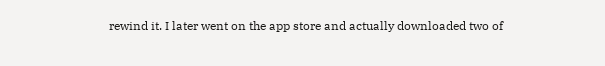rewind it. I later went on the app store and actually downloaded two of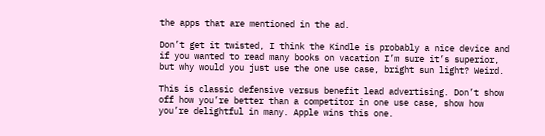the apps that are mentioned in the ad.

Don’t get it twisted, I think the Kindle is probably a nice device and if you wanted to read many books on vacation I’m sure it’s superior, but why would you just use the one use case, bright sun light? Weird.

This is classic defensive versus benefit lead advertising. Don’t show off how you’re better than a competitor in one use case, show how you’re delightful in many. Apple wins this one.